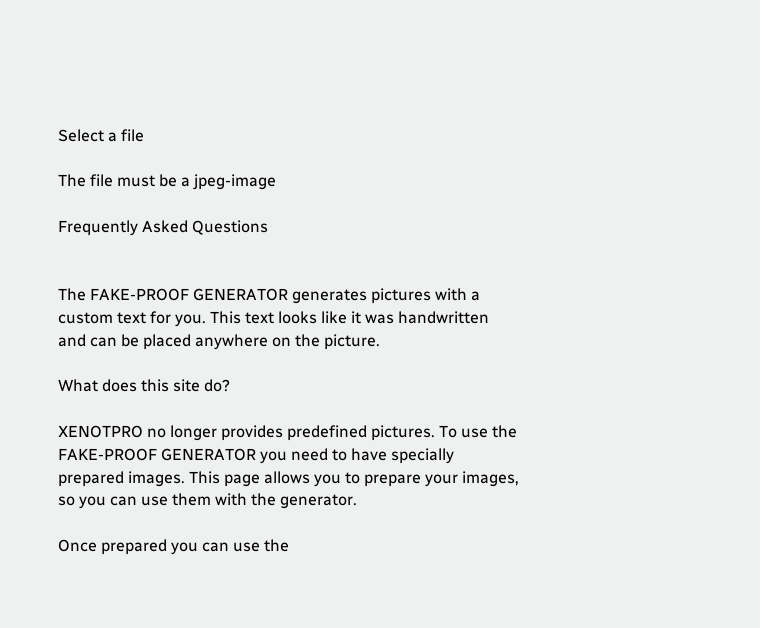Select a file

The file must be a jpeg-image

Frequently Asked Questions


The FAKE-PROOF GENERATOR generates pictures with a custom text for you. This text looks like it was handwritten and can be placed anywhere on the picture.

What does this site do?

XENOTPRO no longer provides predefined pictures. To use the FAKE-PROOF GENERATOR you need to have specially prepared images. This page allows you to prepare your images, so you can use them with the generator.

Once prepared you can use the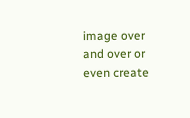image over and over or even create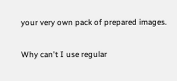your very own pack of prepared images.

Why can't I use regular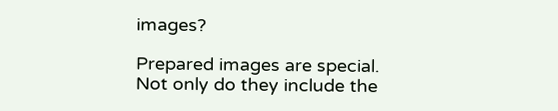images?

Prepared images are special. Not only do they include the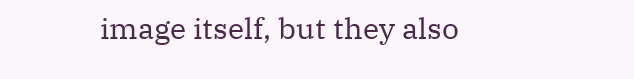image itself, but they also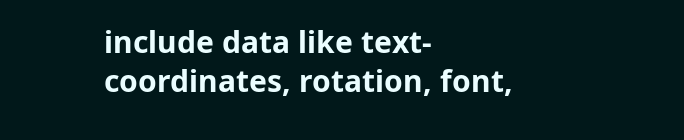include data like text-coordinates, rotation, font,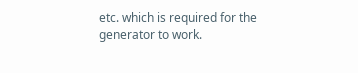etc. which is required for the generator to work.